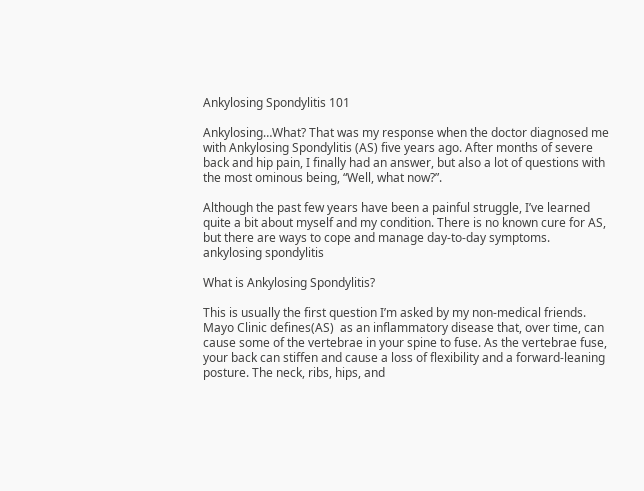Ankylosing Spondylitis 101

Ankylosing…What? That was my response when the doctor diagnosed me with Ankylosing Spondylitis (AS) five years ago. After months of severe back and hip pain, I finally had an answer, but also a lot of questions with the most ominous being, “Well, what now?”.

Although the past few years have been a painful struggle, I’ve learned quite a bit about myself and my condition. There is no known cure for AS, but there are ways to cope and manage day-to-day symptoms.                                                                                      ankylosing spondylitis

What is Ankylosing Spondylitis?

This is usually the first question I’m asked by my non-medical friends. Mayo Clinic defines(AS)  as an inflammatory disease that, over time, can cause some of the vertebrae in your spine to fuse. As the vertebrae fuse, your back can stiffen and cause a loss of flexibility and a forward-leaning posture. The neck, ribs, hips, and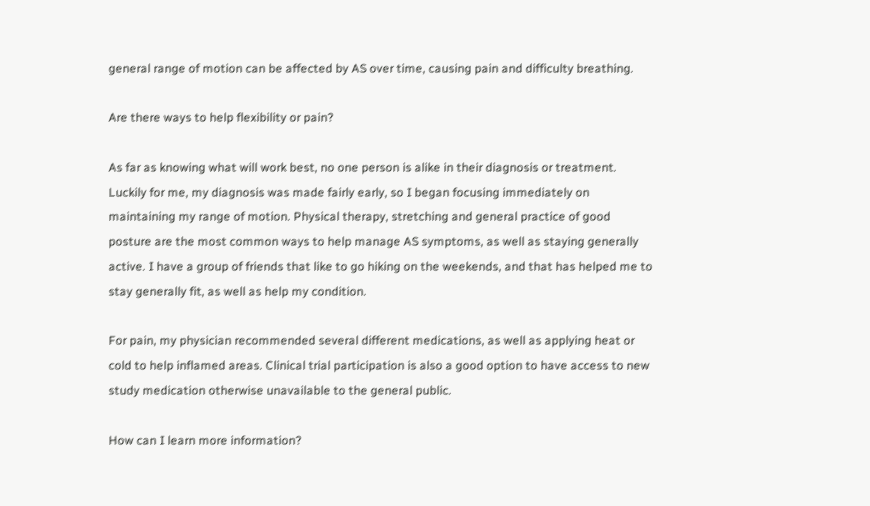general range of motion can be affected by AS over time, causing pain and difficulty breathing.

Are there ways to help flexibility or pain?

As far as knowing what will work best, no one person is alike in their diagnosis or treatment. Luckily for me, my diagnosis was made fairly early, so I began focusing immediately on maintaining my range of motion. Physical therapy, stretching and general practice of good posture are the most common ways to help manage AS symptoms, as well as staying generally active. I have a group of friends that like to go hiking on the weekends, and that has helped me to stay generally fit, as well as help my condition.

For pain, my physician recommended several different medications, as well as applying heat or cold to help inflamed areas. Clinical trial participation is also a good option to have access to new study medication otherwise unavailable to the general public.

How can I learn more information?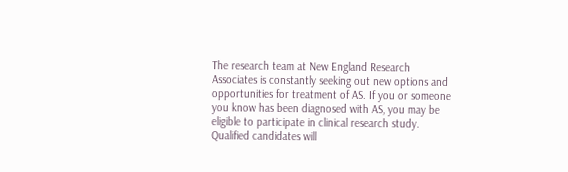The research team at New England Research Associates is constantly seeking out new options and opportunities for treatment of AS. If you or someone you know has been diagnosed with AS, you may be eligible to participate in clinical research study. Qualified candidates will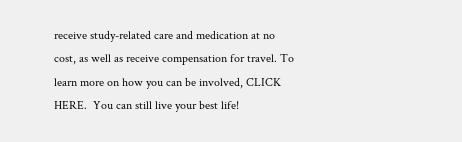receive study-related care and medication at no cost, as well as receive compensation for travel. To learn more on how you can be involved, CLICK HERE.  You can still live your best life!